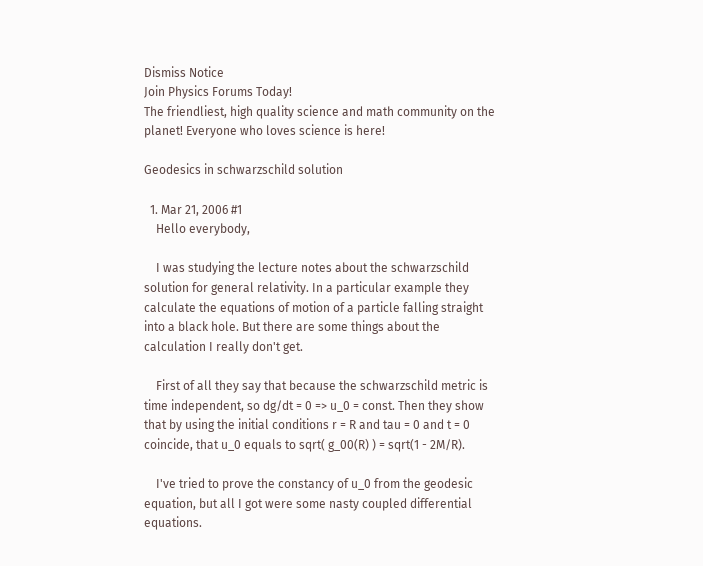Dismiss Notice
Join Physics Forums Today!
The friendliest, high quality science and math community on the planet! Everyone who loves science is here!

Geodesics in schwarzschild solution

  1. Mar 21, 2006 #1
    Hello everybody,

    I was studying the lecture notes about the schwarzschild solution for general relativity. In a particular example they calculate the equations of motion of a particle falling straight into a black hole. But there are some things about the calculation I really don't get.

    First of all they say that because the schwarzschild metric is time independent, so dg/dt = 0 => u_0 = const. Then they show that by using the initial conditions r = R and tau = 0 and t = 0 coincide, that u_0 equals to sqrt( g_00(R) ) = sqrt(1 - 2M/R).

    I've tried to prove the constancy of u_0 from the geodesic equation, but all I got were some nasty coupled differential equations.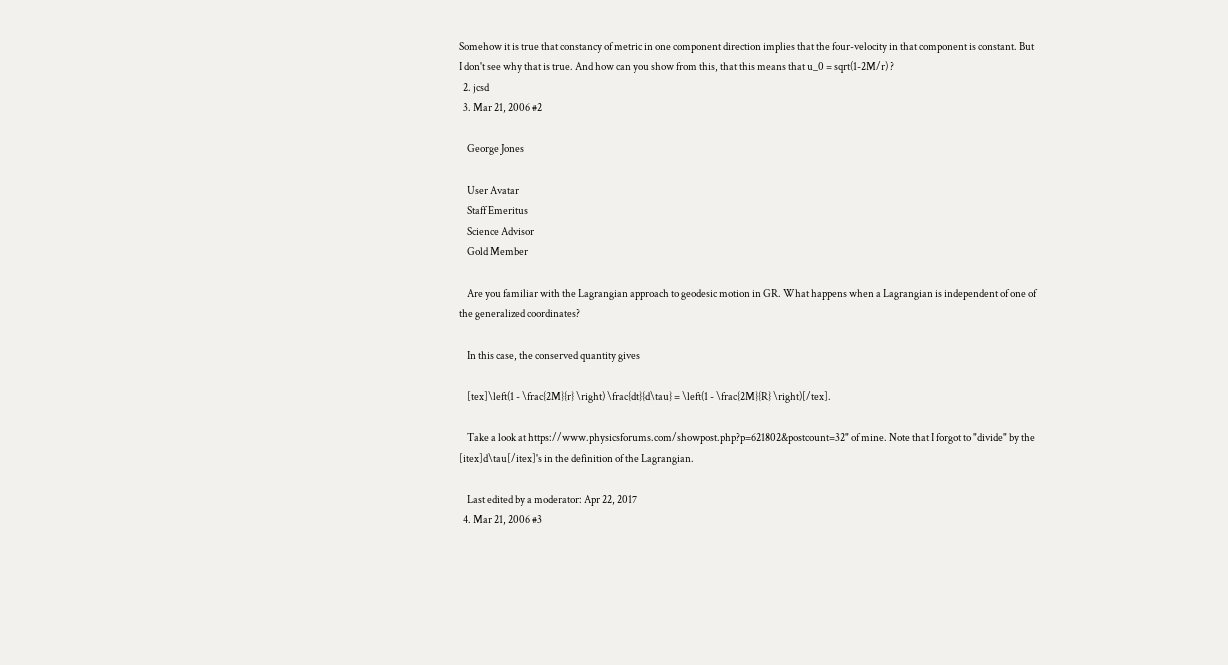Somehow it is true that constancy of metric in one component direction implies that the four-velocity in that component is constant. But I don't see why that is true. And how can you show from this, that this means that u_0 = sqrt(1-2M/r) ?
  2. jcsd
  3. Mar 21, 2006 #2

    George Jones

    User Avatar
    Staff Emeritus
    Science Advisor
    Gold Member

    Are you familiar with the Lagrangian approach to geodesic motion in GR. What happens when a Lagrangian is independent of one of the generalized coordinates?

    In this case, the conserved quantity gives

    [tex]\left(1 - \frac{2M}{r} \right) \frac{dt}{d\tau} = \left(1 - \frac{2M}{R} \right)[/tex].

    Take a look at https://www.physicsforums.com/showpost.php?p=621802&postcount=32" of mine. Note that I forgot to "divide" by the [itex]d\tau[/itex]'s in the definition of the Lagrangian.

    Last edited by a moderator: Apr 22, 2017
  4. Mar 21, 2006 #3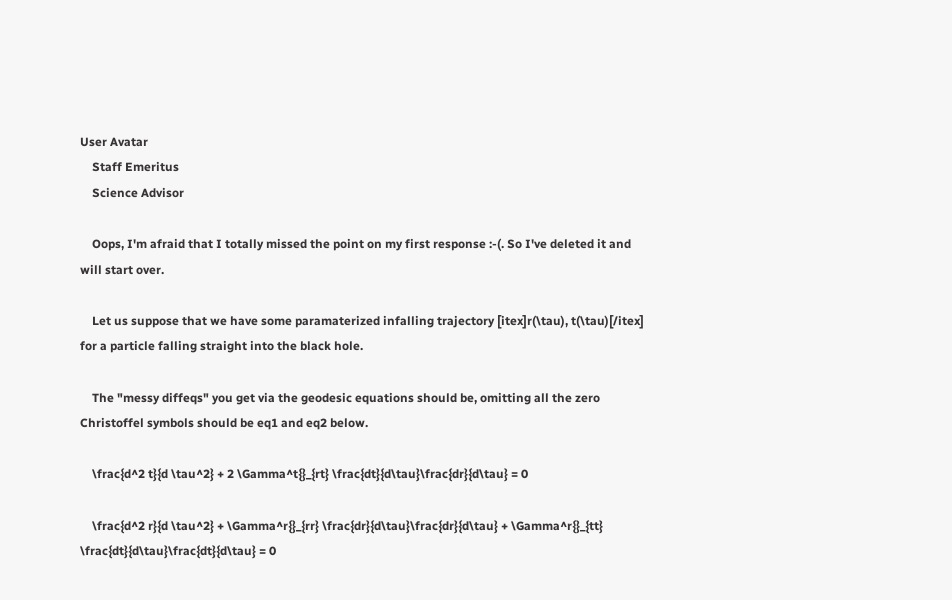User Avatar
    Staff Emeritus
    Science Advisor

    Oops, I'm afraid that I totally missed the point on my first response :-(. So I've deleted it and will start over.

    Let us suppose that we have some paramaterized infalling trajectory [itex]r(\tau), t(\tau)[/itex] for a particle falling straight into the black hole.

    The "messy diffeqs" you get via the geodesic equations should be, omitting all the zero Christoffel symbols should be eq1 and eq2 below.

    \frac{d^2 t}{d \tau^2} + 2 \Gamma^t{}_{rt} \frac{dt}{d\tau}\frac{dr}{d\tau} = 0

    \frac{d^2 r}{d \tau^2} + \Gamma^r{}_{rr} \frac{dr}{d\tau}\frac{dr}{d\tau} + \Gamma^r{}_{tt} \frac{dt}{d\tau}\frac{dt}{d\tau} = 0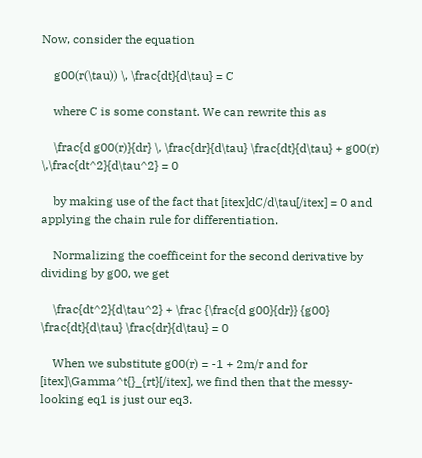Now, consider the equation

    g00(r(\tau)) \, \frac{dt}{d\tau} = C

    where C is some constant. We can rewrite this as

    \frac{d g00(r)}{dr} \, \frac{dr}{d\tau} \frac{dt}{d\tau} + g00(r) \,\frac{dt^2}{d\tau^2} = 0

    by making use of the fact that [itex]dC/d\tau[/itex] = 0 and applying the chain rule for differentiation.

    Normalizing the coefficeint for the second derivative by dividing by g00, we get

    \frac{dt^2}{d\tau^2} + \frac {\frac{d g00}{dr}} {g00} \frac{dt}{d\tau} \frac{dr}{d\tau} = 0

    When we substitute g00(r) = -1 + 2m/r and for [itex]\Gamma^t{}_{rt}[/itex], we find then that the messy-looking eq1 is just our eq3.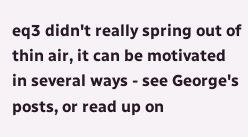eq3 didn't really spring out of thin air, it can be motivated in several ways - see George's posts, or read up on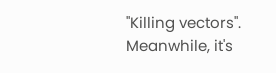"Killing vectors". Meanwhile, it's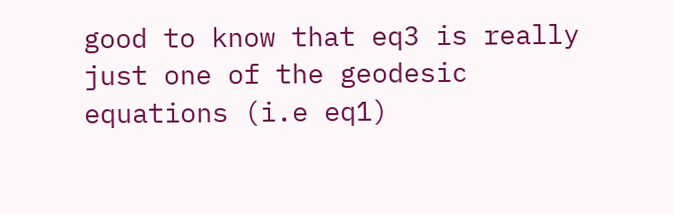good to know that eq3 is really just one of the geodesic equations (i.e eq1)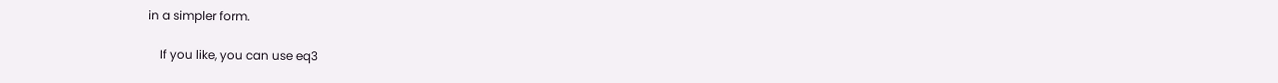in a simpler form.

    If you like, you can use eq3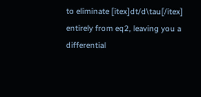to eliminate [itex]dt/d\tau[/itex] entirely from eq2, leaving you a differential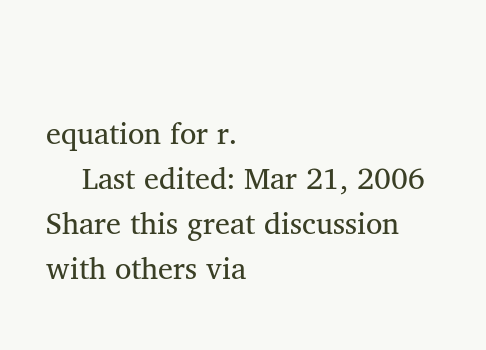equation for r.
    Last edited: Mar 21, 2006
Share this great discussion with others via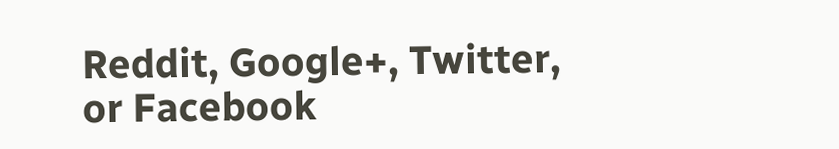Reddit, Google+, Twitter, or Facebook